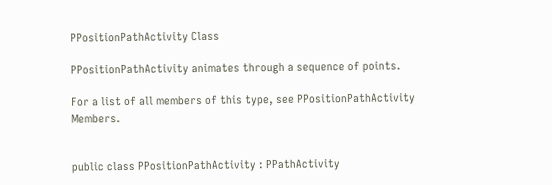PPositionPathActivity Class

PPositionPathActivity animates through a sequence of points.

For a list of all members of this type, see PPositionPathActivity Members.


public class PPositionPathActivity : PPathActivity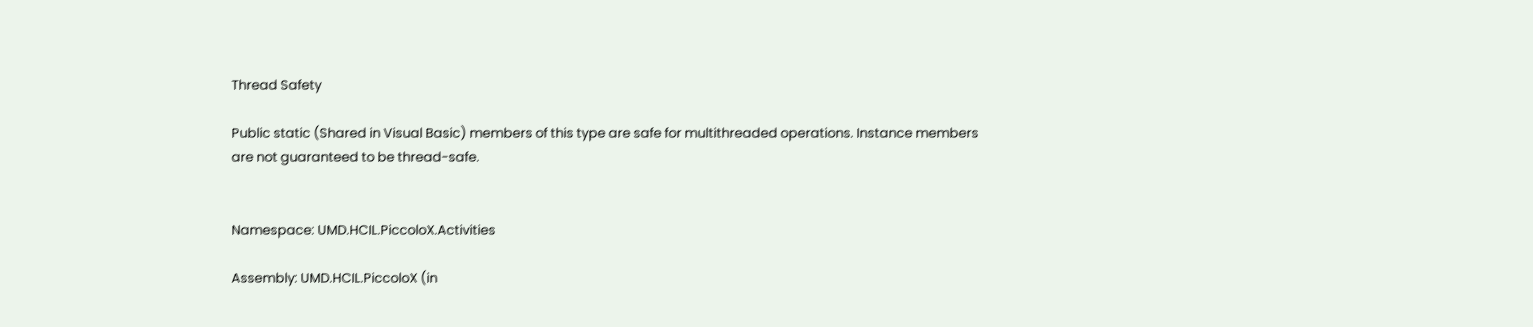Thread Safety

Public static (Shared in Visual Basic) members of this type are safe for multithreaded operations. Instance members are not guaranteed to be thread-safe.


Namespace: UMD.HCIL.PiccoloX.Activities

Assembly: UMD.HCIL.PiccoloX (in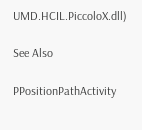UMD.HCIL.PiccoloX.dll)

See Also

PPositionPathActivity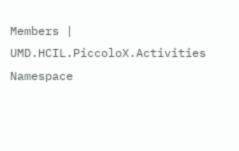Members | UMD.HCIL.PiccoloX.Activities Namespace